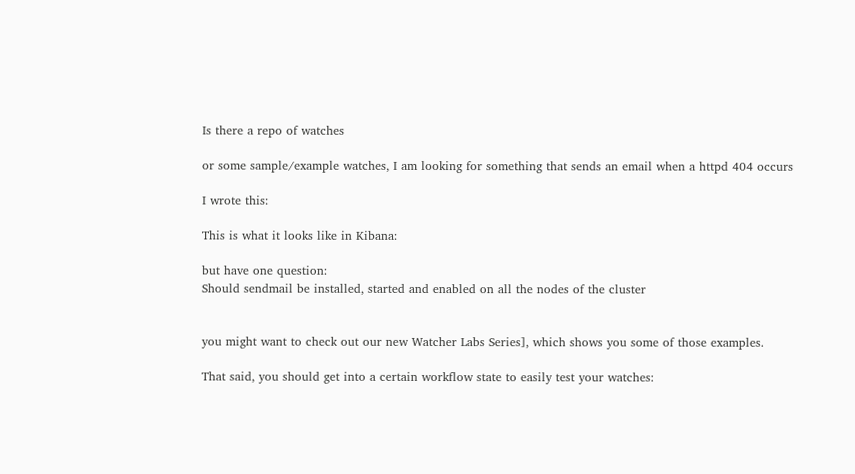Is there a repo of watches

or some sample/example watches, I am looking for something that sends an email when a httpd 404 occurs

I wrote this:

This is what it looks like in Kibana:

but have one question:
Should sendmail be installed, started and enabled on all the nodes of the cluster


you might want to check out our new Watcher Labs Series], which shows you some of those examples.

That said, you should get into a certain workflow state to easily test your watches: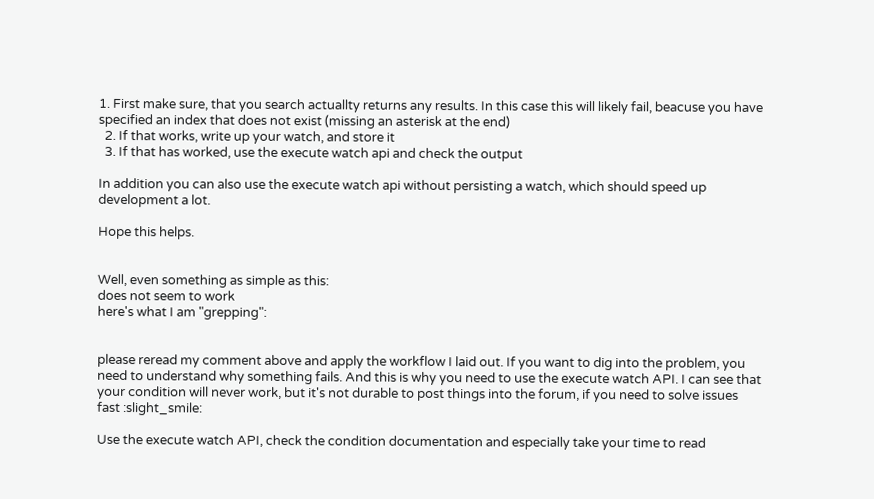1. First make sure, that you search actuallty returns any results. In this case this will likely fail, beacuse you have specified an index that does not exist (missing an asterisk at the end)
  2. If that works, write up your watch, and store it
  3. If that has worked, use the execute watch api and check the output

In addition you can also use the execute watch api without persisting a watch, which should speed up development a lot.

Hope this helps.


Well, even something as simple as this:
does not seem to work
here's what I am "grepping":


please reread my comment above and apply the workflow I laid out. If you want to dig into the problem, you need to understand why something fails. And this is why you need to use the execute watch API. I can see that your condition will never work, but it's not durable to post things into the forum, if you need to solve issues fast :slight_smile:

Use the execute watch API, check the condition documentation and especially take your time to read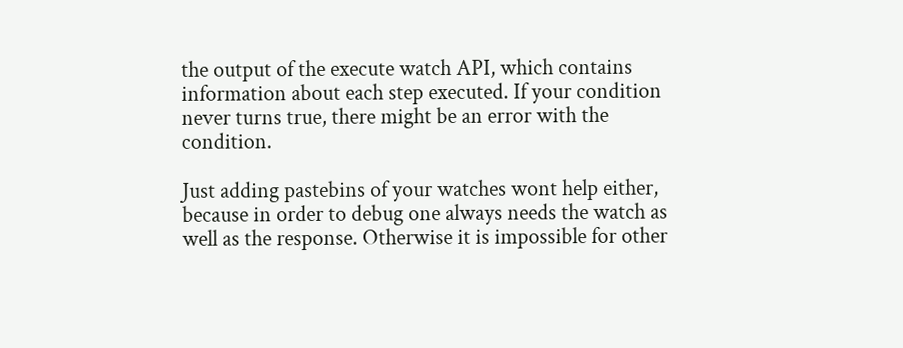the output of the execute watch API, which contains information about each step executed. If your condition never turns true, there might be an error with the condition.

Just adding pastebins of your watches wont help either, because in order to debug one always needs the watch as well as the response. Otherwise it is impossible for other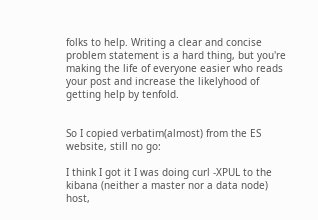folks to help. Writing a clear and concise problem statement is a hard thing, but you're making the life of everyone easier who reads your post and increase the likelyhood of getting help by tenfold.


So I copied verbatim(almost) from the ES website, still no go:

I think I got it I was doing curl -XPUL to the kibana (neither a master nor a data node) host,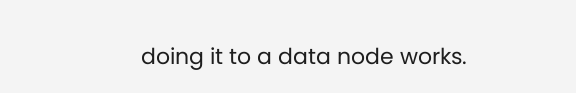doing it to a data node works.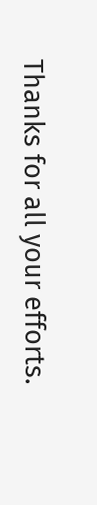Thanks for all your efforts.